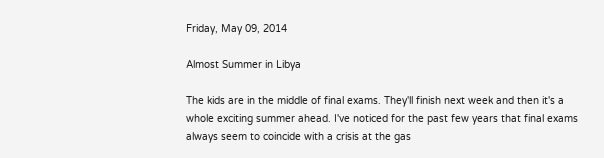Friday, May 09, 2014

Almost Summer in Libya

The kids are in the middle of final exams. They'll finish next week and then it's a whole exciting summer ahead. I've noticed for the past few years that final exams always seem to coincide with a crisis at the gas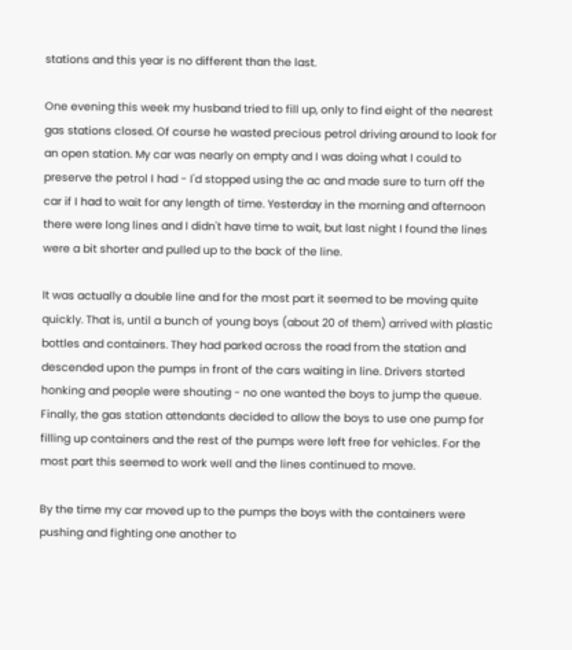stations and this year is no different than the last.

One evening this week my husband tried to fill up, only to find eight of the nearest gas stations closed. Of course he wasted precious petrol driving around to look for an open station. My car was nearly on empty and I was doing what I could to preserve the petrol I had - I'd stopped using the ac and made sure to turn off the car if I had to wait for any length of time. Yesterday in the morning and afternoon there were long lines and I didn't have time to wait, but last night I found the lines were a bit shorter and pulled up to the back of the line.

It was actually a double line and for the most part it seemed to be moving quite quickly. That is, until a bunch of young boys (about 20 of them) arrived with plastic bottles and containers. They had parked across the road from the station and descended upon the pumps in front of the cars waiting in line. Drivers started honking and people were shouting - no one wanted the boys to jump the queue. Finally, the gas station attendants decided to allow the boys to use one pump for filling up containers and the rest of the pumps were left free for vehicles. For the most part this seemed to work well and the lines continued to move.

By the time my car moved up to the pumps the boys with the containers were pushing and fighting one another to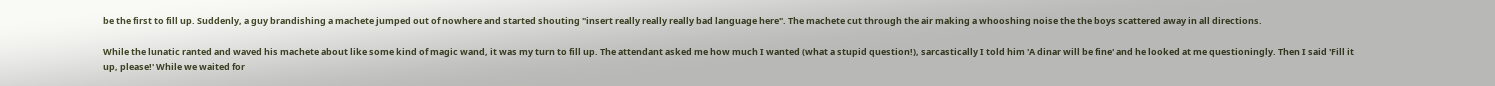be the first to fill up. Suddenly, a guy brandishing a machete jumped out of nowhere and started shouting "insert really really really bad language here". The machete cut through the air making a whooshing noise the the boys scattered away in all directions.

While the lunatic ranted and waved his machete about like some kind of magic wand, it was my turn to fill up. The attendant asked me how much I wanted (what a stupid question!), sarcastically I told him 'A dinar will be fine' and he looked at me questioningly. Then I said 'Fill it up, please!' While we waited for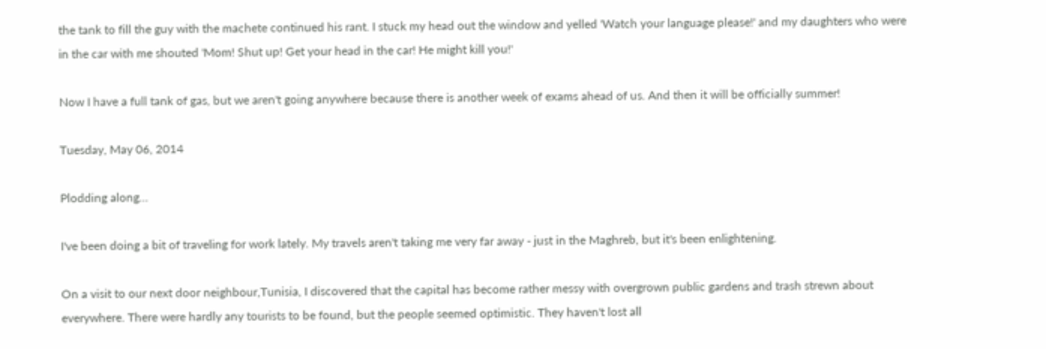the tank to fill the guy with the machete continued his rant. I stuck my head out the window and yelled 'Watch your language please!' and my daughters who were in the car with me shouted 'Mom! Shut up! Get your head in the car! He might kill you!'

Now I have a full tank of gas, but we aren't going anywhere because there is another week of exams ahead of us. And then it will be officially summer!

Tuesday, May 06, 2014

Plodding along...

I've been doing a bit of traveling for work lately. My travels aren't taking me very far away - just in the Maghreb, but it's been enlightening.

On a visit to our next door neighbour,Tunisia, I discovered that the capital has become rather messy with overgrown public gardens and trash strewn about everywhere. There were hardly any tourists to be found, but the people seemed optimistic. They haven't lost all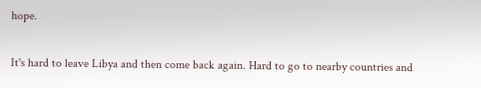hope.

It's hard to leave Libya and then come back again. Hard to go to nearby countries and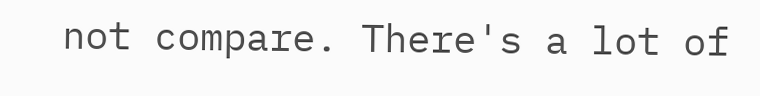not compare. There's a lot of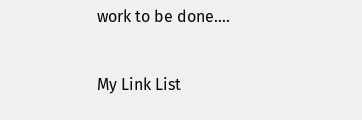work to be done....

My Link List